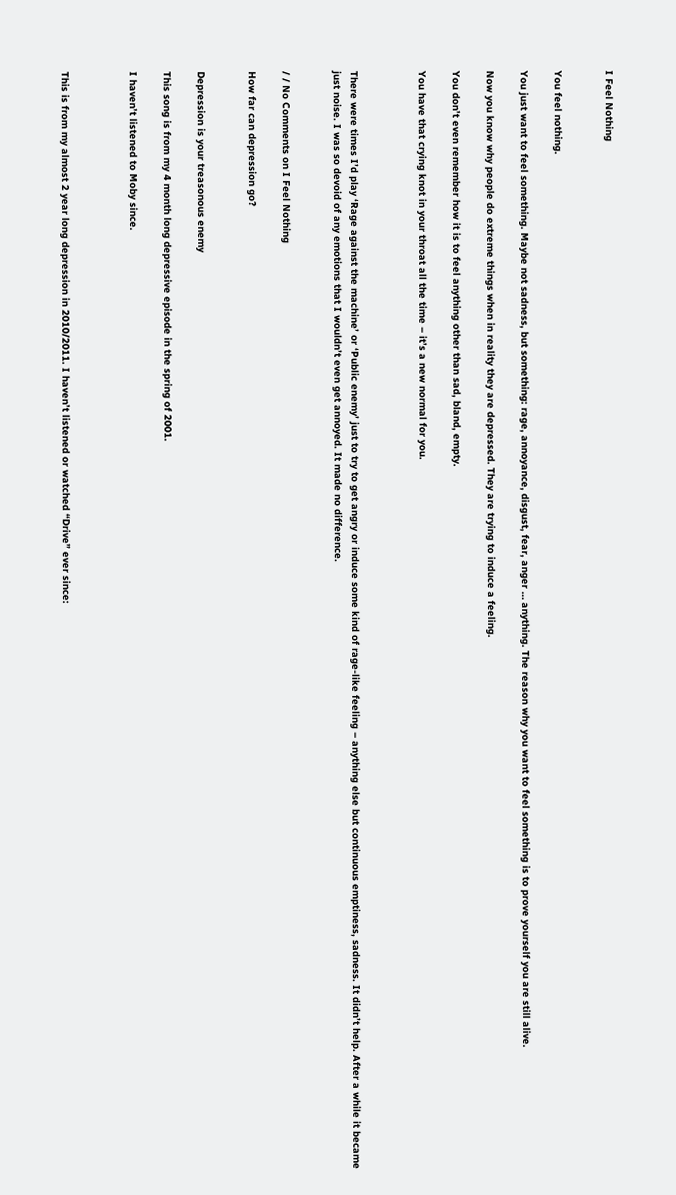I Feel Nothing


You feel nothing.

You just want to feel something. Maybe not sadness, but something: rage, annoyance, disgust, fear, anger … anything. The reason why you want to feel something is to prove yourself you are still alive.

Now you know why people do extreme things when in reality they are depressed. They are trying to induce a feeling.

You don’t even remember how it is to feel anything other than sad, bland, empty.

You have that crying knot in your throat all the time – it’s a new normal for you.



There were times I’d play ‘Rage against the machine’ or ‘Public enemy’ just to try to get angry or induce some kind of rage-like feeling – anything else but continuous emptiness, sadness. It didn’t help. After a while it became just noise. I was so devoid of any emotions that I wouldn’t even get annoyed. It made no difference.


/ / No Comments on I Feel Nothing

How far can depression go?


Depression is your treasonous enemy

This song is from my 4 month long depressive episode in the spring of 2001.

I haven’t listened to Moby since.



This is from my almost 2 year long depression in 2010/2011. I haven’t listened or watched “Drive” ever since: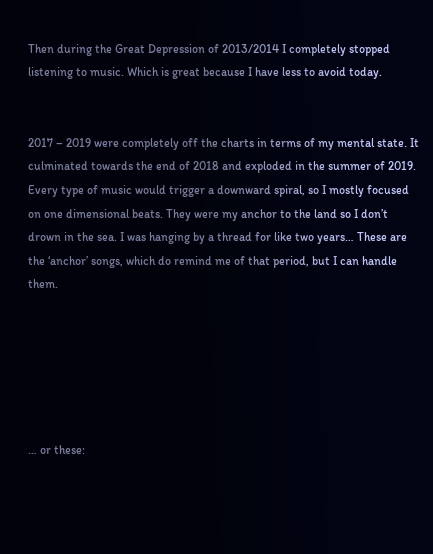Then during the Great Depression of 2013/2014 I completely stopped listening to music. Which is great because I have less to avoid today.


2017 – 2019 were completely off the charts in terms of my mental state. It culminated towards the end of 2018 and exploded in the summer of 2019. Every type of music would trigger a downward spiral, so I mostly focused on one dimensional beats. They were my anchor to the land so I don’t drown in the sea. I was hanging by a thread for like two years… These are the ‘anchor’ songs, which do remind me of that period, but I can handle them.






… or these: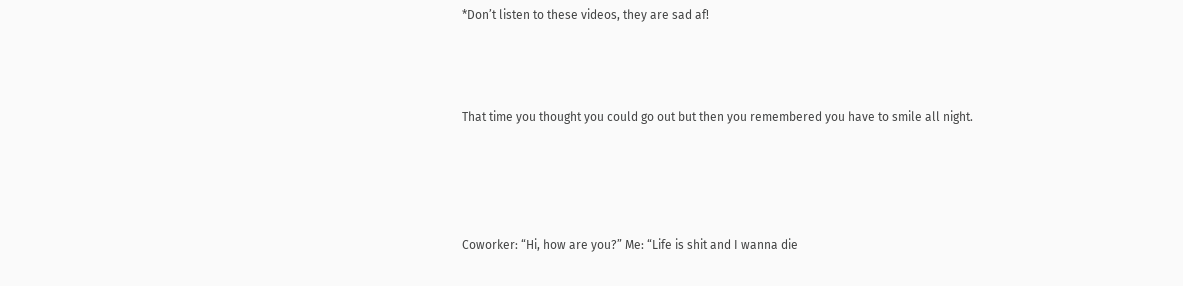*Don’t listen to these videos, they are sad af!



That time you thought you could go out but then you remembered you have to smile all night.




Coworker: “Hi, how are you?” Me: “Life is shit and I wanna die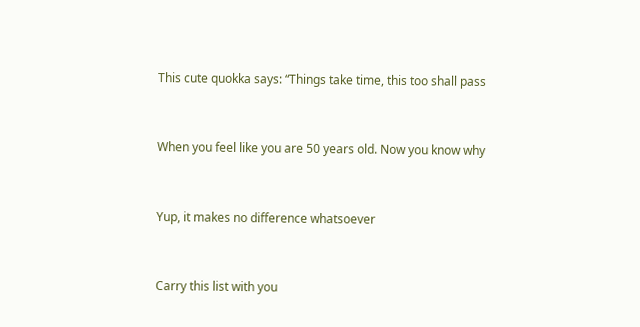This cute quokka says: “Things take time, this too shall pass



When you feel like you are 50 years old. Now you know why



Yup, it makes no difference whatsoever



Carry this list with you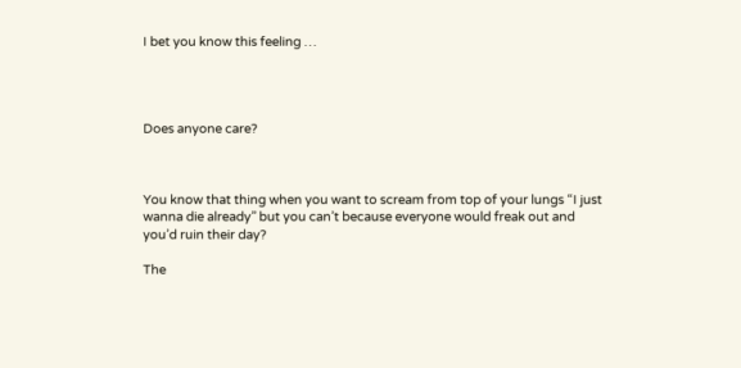I bet you know this feeling …




Does anyone care?



You know that thing when you want to scream from top of your lungs “I just wanna die already” but you can’t because everyone would freak out and you’d ruin their day?

The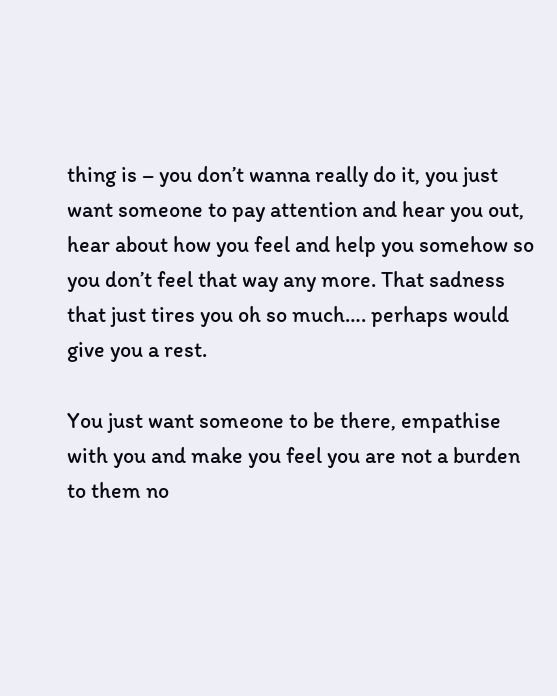thing is – you don’t wanna really do it, you just want someone to pay attention and hear you out, hear about how you feel and help you somehow so you don’t feel that way any more. That sadness that just tires you oh so much…. perhaps would give you a rest.

You just want someone to be there, empathise with you and make you feel you are not a burden to them no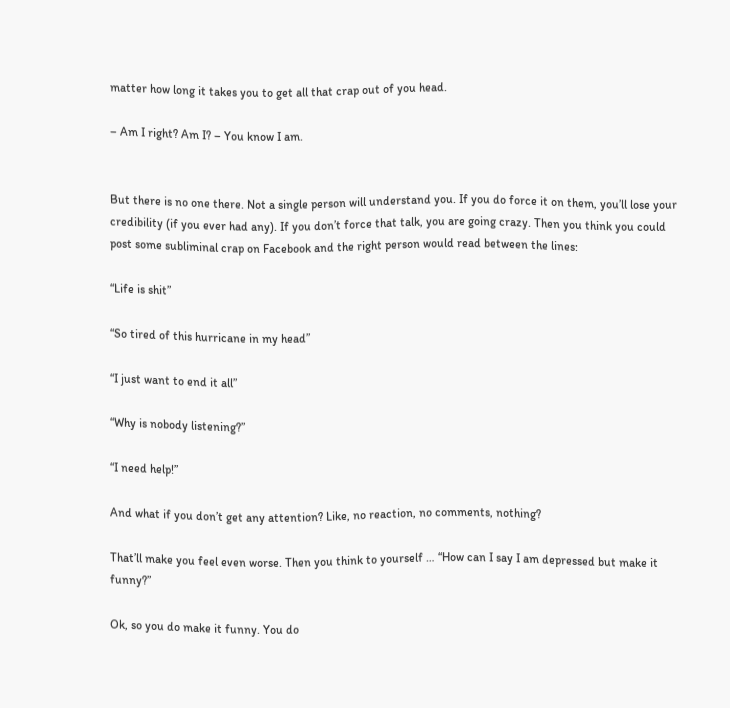matter how long it takes you to get all that crap out of you head.

– Am I right? Am I? – You know I am.


But there is no one there. Not a single person will understand you. If you do force it on them, you’ll lose your credibility (if you ever had any). If you don’t force that talk, you are going crazy. Then you think you could post some subliminal crap on Facebook and the right person would read between the lines:

“Life is shit”

“So tired of this hurricane in my head”

“I just want to end it all”

“Why is nobody listening?”

“I need help!”

And what if you don’t get any attention? Like, no reaction, no comments, nothing?

That’ll make you feel even worse. Then you think to yourself … “How can I say I am depressed but make it funny?”

Ok, so you do make it funny. You do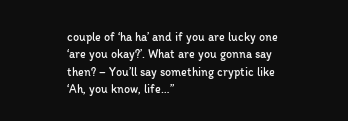couple of ‘ha ha’ and if you are lucky one ‘are you okay?’. What are you gonna say then? – You’ll say something cryptic like ‘Ah, you know, life…”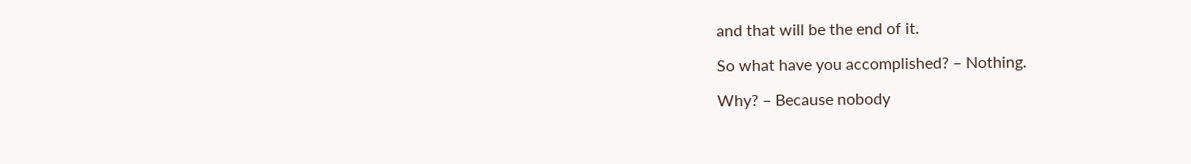and that will be the end of it.

So what have you accomplished? – Nothing.

Why? – Because nobody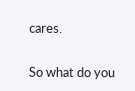cares.

So what do you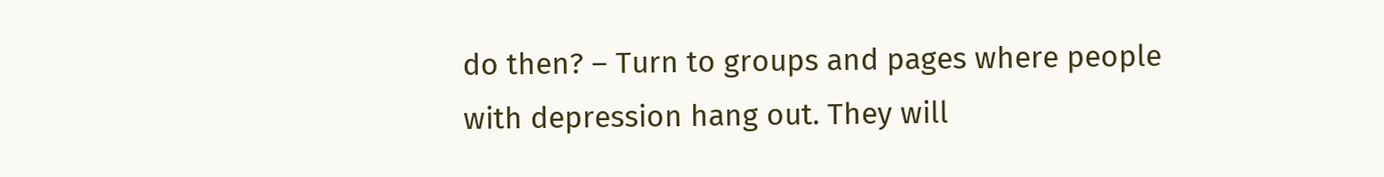do then? – Turn to groups and pages where people with depression hang out. They will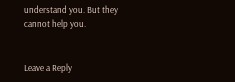understand you. But they cannot help you.


Leave a Reply